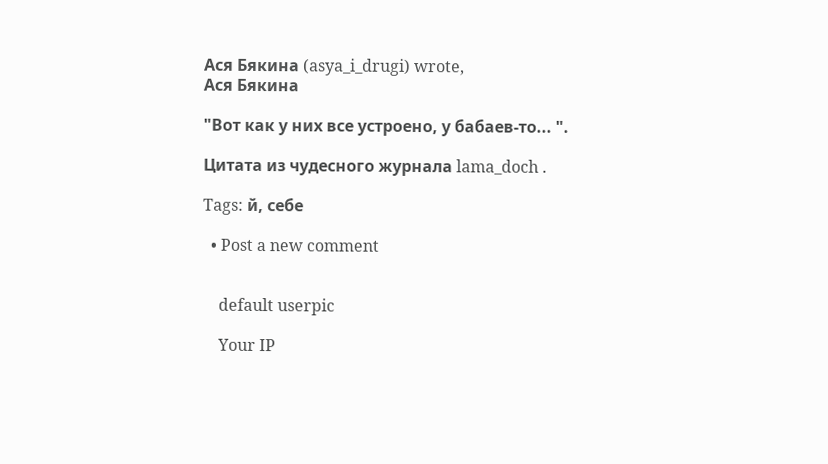Ася Бякина (asya_i_drugi) wrote,
Ася Бякина

"Вот как у них все устроено, у бабаев-то... ".

Цитата из чудесного журнала lama_doch .

Tags: й, себе

  • Post a new comment


    default userpic

    Your IP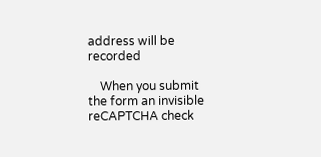address will be recorded

    When you submit the form an invisible reCAPTCHA check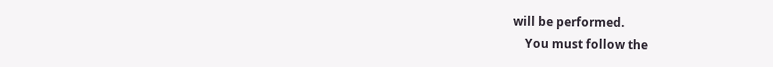will be performed.
    You must follow the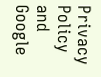Privacy Policy and Google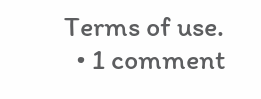Terms of use.
  • 1 comment